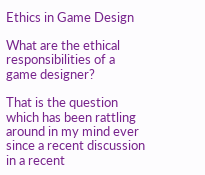Ethics in Game Design

What are the ethical responsibilities of a game designer?

That is the question which has been rattling around in my mind ever since a recent discussion in a recent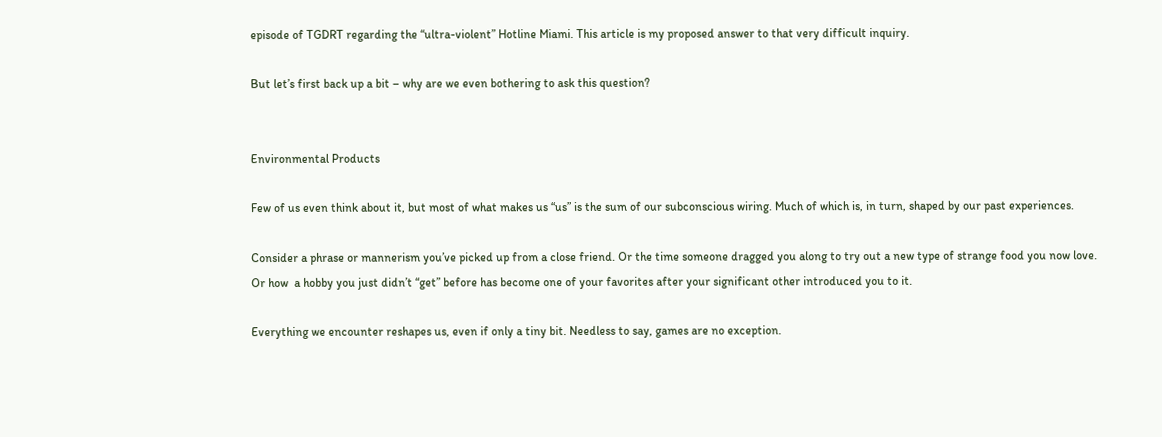episode of TGDRT regarding the “ultra-violent” Hotline Miami. This article is my proposed answer to that very difficult inquiry.

But let’s first back up a bit – why are we even bothering to ask this question?


Environmental Products

Few of us even think about it, but most of what makes us “us” is the sum of our subconscious wiring. Much of which is, in turn, shaped by our past experiences.

Consider a phrase or mannerism you’ve picked up from a close friend. Or the time someone dragged you along to try out a new type of strange food you now love. Or how  a hobby you just didn’t “get” before has become one of your favorites after your significant other introduced you to it.

Everything we encounter reshapes us, even if only a tiny bit. Needless to say, games are no exception.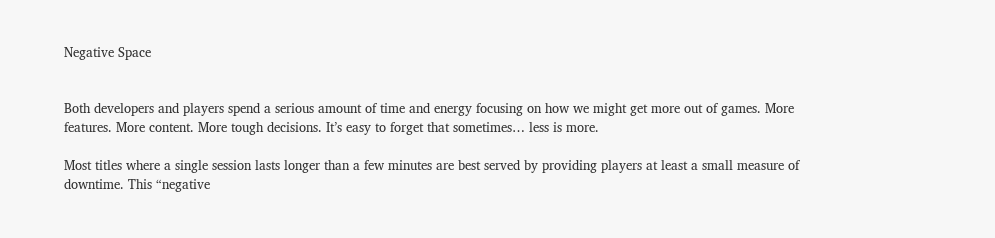Negative Space


Both developers and players spend a serious amount of time and energy focusing on how we might get more out of games. More features. More content. More tough decisions. It’s easy to forget that sometimes… less is more.

Most titles where a single session lasts longer than a few minutes are best served by providing players at least a small measure of downtime. This “negative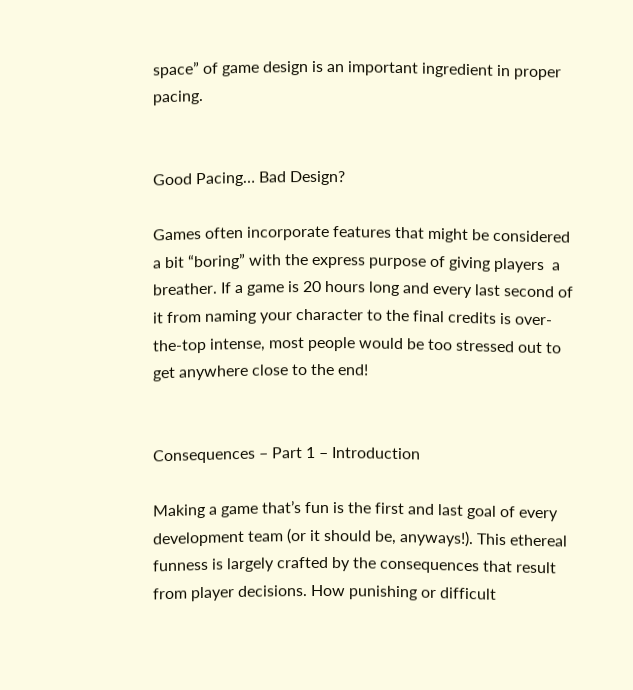space” of game design is an important ingredient in proper pacing.


Good Pacing… Bad Design?

Games often incorporate features that might be considered a bit “boring” with the express purpose of giving players  a breather. If a game is 20 hours long and every last second of it from naming your character to the final credits is over-the-top intense, most people would be too stressed out to get anywhere close to the end!


Consequences – Part 1 – Introduction

Making a game that’s fun is the first and last goal of every development team (or it should be, anyways!). This ethereal funness is largely crafted by the consequences that result from player decisions. How punishing or difficult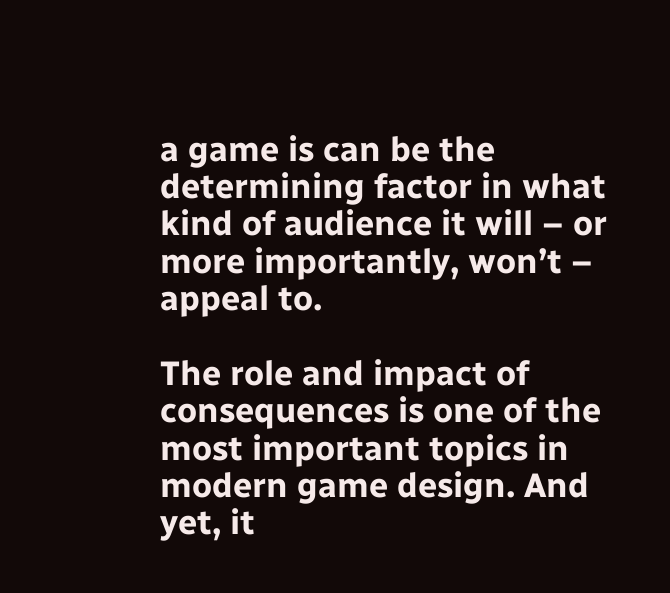a game is can be the determining factor in what kind of audience it will – or more importantly, won’t – appeal to.

The role and impact of consequences is one of the most important topics in modern game design. And yet, it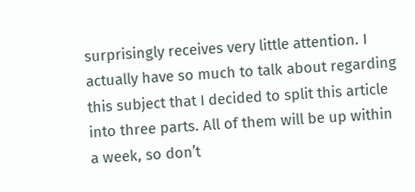surprisingly receives very little attention. I actually have so much to talk about regarding this subject that I decided to split this article into three parts. All of them will be up within a week, so don’t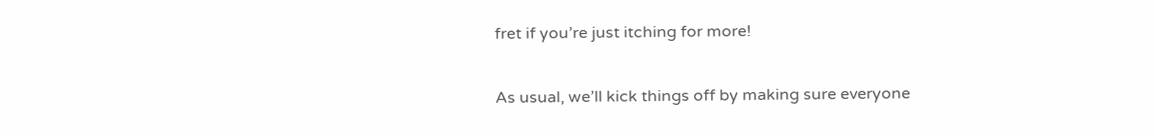fret if you’re just itching for more!

As usual, we’ll kick things off by making sure everyone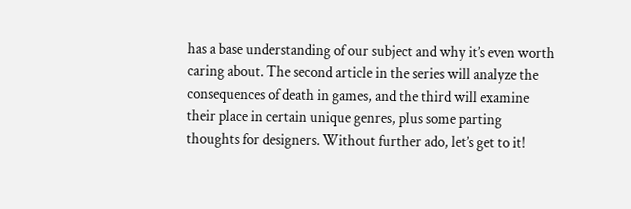has a base understanding of our subject and why it’s even worth caring about. The second article in the series will analyze the consequences of death in games, and the third will examine their place in certain unique genres, plus some parting thoughts for designers. Without further ado, let’s get to it!